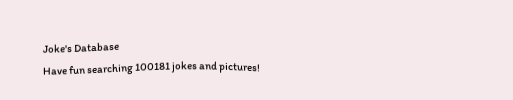Joke's Database
Have fun searching 100181 jokes and pictures!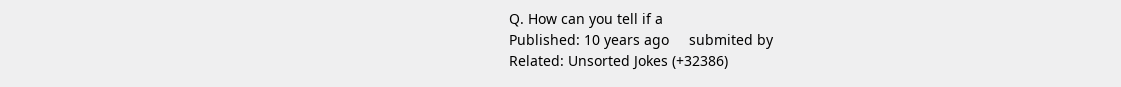Q. How can you tell if a
Published: 10 years ago     submited by
Related: Unsorted Jokes (+32386)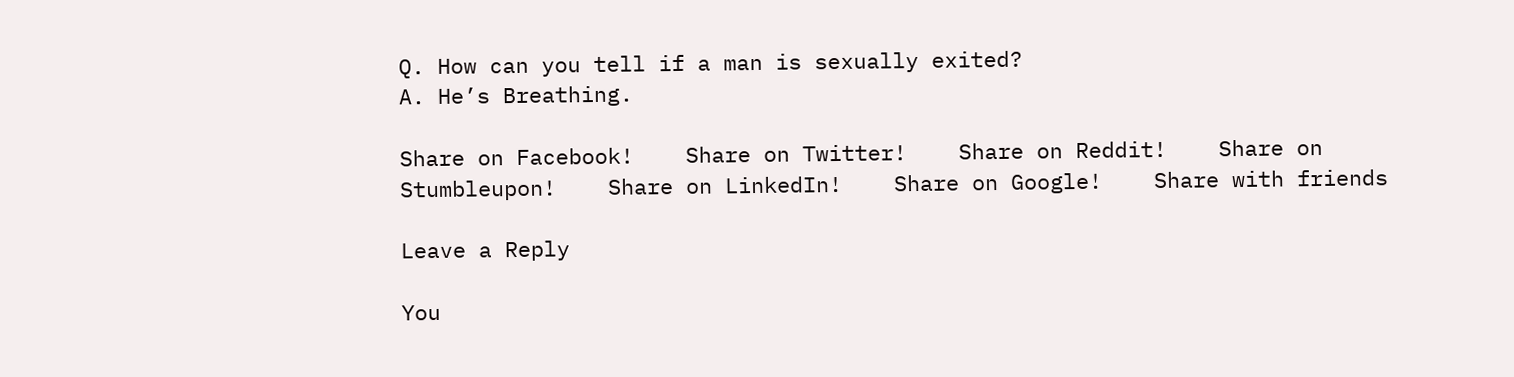Q. How can you tell if a man is sexually exited?
A. He’s Breathing.

Share on Facebook!    Share on Twitter!    Share on Reddit!    Share on Stumbleupon!    Share on LinkedIn!    Share on Google!    Share with friends

Leave a Reply

You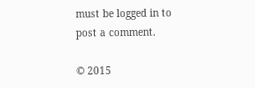must be logged in to post a comment.

© 2015